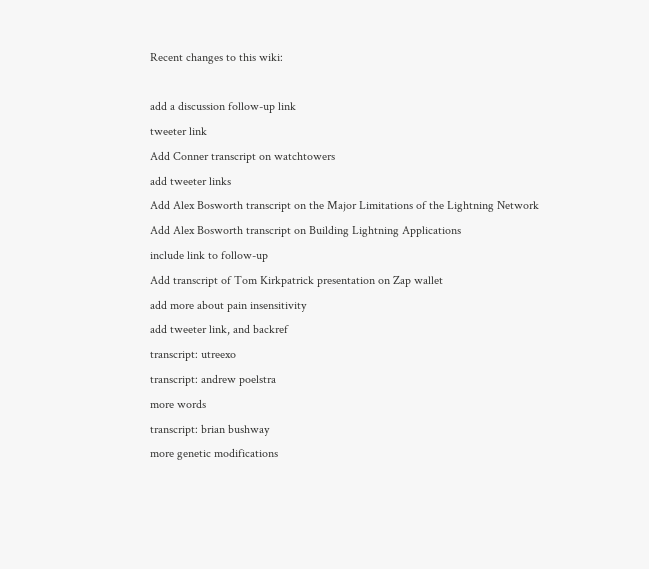Recent changes to this wiki:

add a discussion follow-up link
tweeter link
Add Conner transcript on watchtowers
add tweeter links
Add Alex Bosworth transcript on the Major Limitations of the Lightning Network
Add Alex Bosworth transcript on Building Lightning Applications
include link to follow-up
Add transcript of Tom Kirkpatrick presentation on Zap wallet
add more about pain insensitivity
add tweeter link, and backref
transcript: utreexo
transcript: andrew poelstra
more words
transcript: brian bushway
more genetic modifications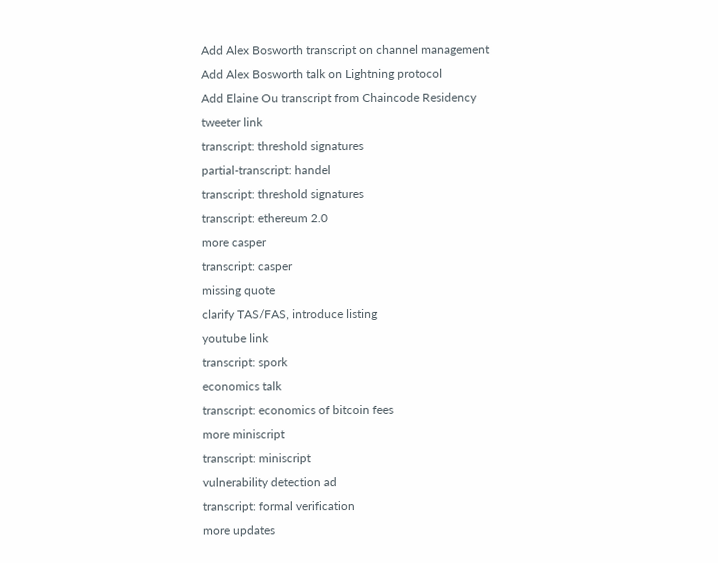Add Alex Bosworth transcript on channel management
Add Alex Bosworth talk on Lightning protocol
Add Elaine Ou transcript from Chaincode Residency
tweeter link
transcript: threshold signatures
partial-transcript: handel
transcript: threshold signatures
transcript: ethereum 2.0
more casper
transcript: casper
missing quote
clarify TAS/FAS, introduce listing
youtube link
transcript: spork
economics talk
transcript: economics of bitcoin fees
more miniscript
transcript: miniscript
vulnerability detection ad
transcript: formal verification
more updates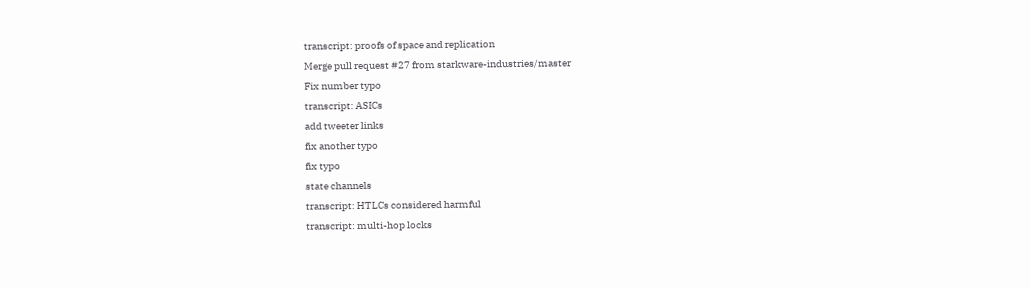transcript: proofs of space and replication
Merge pull request #27 from starkware-industries/master
Fix number typo
transcript: ASICs
add tweeter links
fix another typo
fix typo
state channels
transcript: HTLCs considered harmful
transcript: multi-hop locks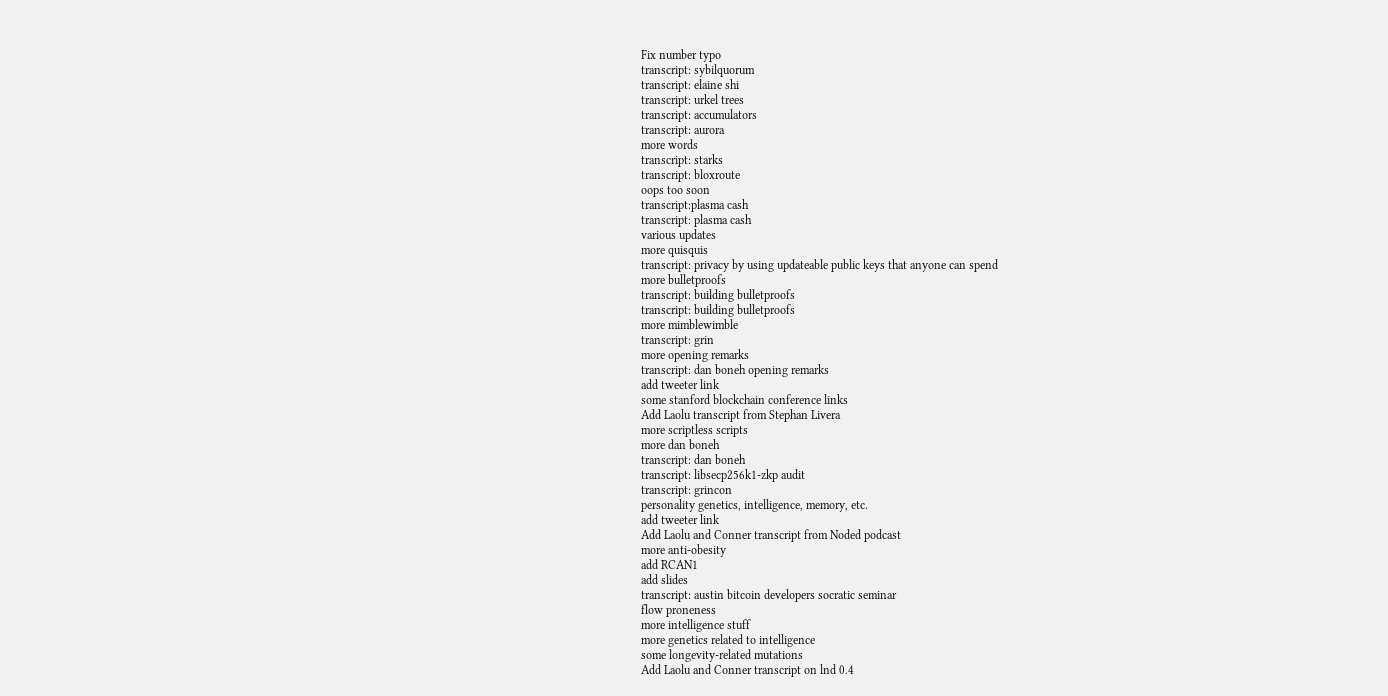Fix number typo
transcript: sybilquorum
transcript: elaine shi
transcript: urkel trees
transcript: accumulators
transcript: aurora
more words
transcript: starks
transcript: bloxroute
oops too soon
transcript:plasma cash
transcript: plasma cash
various updates
more quisquis
transcript: privacy by using updateable public keys that anyone can spend
more bulletproofs
transcript: building bulletproofs
transcript: building bulletproofs
more mimblewimble
transcript: grin
more opening remarks
transcript: dan boneh opening remarks
add tweeter link
some stanford blockchain conference links
Add Laolu transcript from Stephan Livera
more scriptless scripts
more dan boneh
transcript: dan boneh
transcript: libsecp256k1-zkp audit
transcript: grincon
personality genetics, intelligence, memory, etc.
add tweeter link
Add Laolu and Conner transcript from Noded podcast
more anti-obesity
add RCAN1
add slides
transcript: austin bitcoin developers socratic seminar
flow proneness
more intelligence stuff
more genetics related to intelligence
some longevity-related mutations
Add Laolu and Conner transcript on lnd 0.4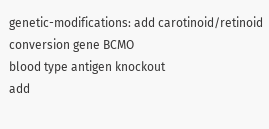genetic-modifications: add carotinoid/retinoid conversion gene BCMO
blood type antigen knockout
add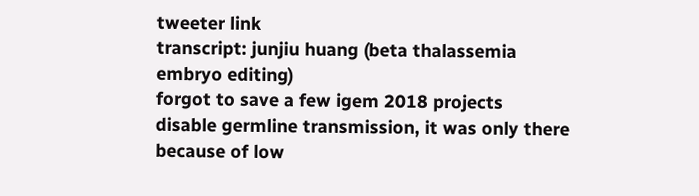tweeter link
transcript: junjiu huang (beta thalassemia embryo editing)
forgot to save a few igem 2018 projects
disable germline transmission, it was only there because of low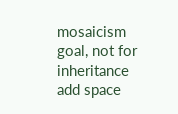mosaicism goal, not for inheritance
add space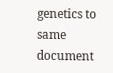genetics to same document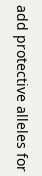add protective alleles for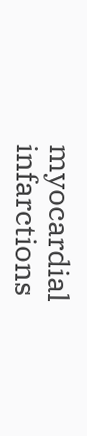myocardial infarctions